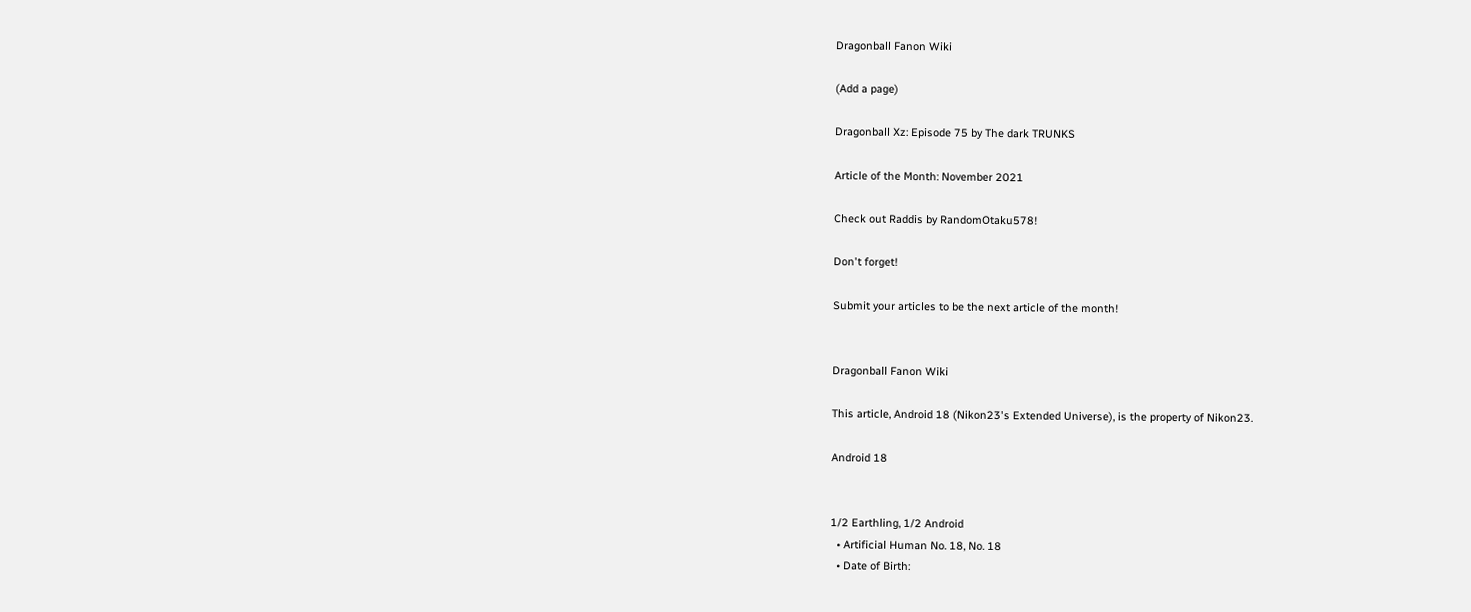Dragonball Fanon Wiki

(Add a page)

Dragonball Xz: Episode 75 by The dark TRUNKS

Article of the Month: November 2021

Check out Raddis by RandomOtaku578!

Don't forget!

Submit your articles to be the next article of the month!


Dragonball Fanon Wiki

This article, Android 18 (Nikon23's Extended Universe), is the property of Nikon23.

Android 18


1/2 Earthling, 1/2 Android
  • Artificial Human No. 18, No. 18
  • Date of Birth: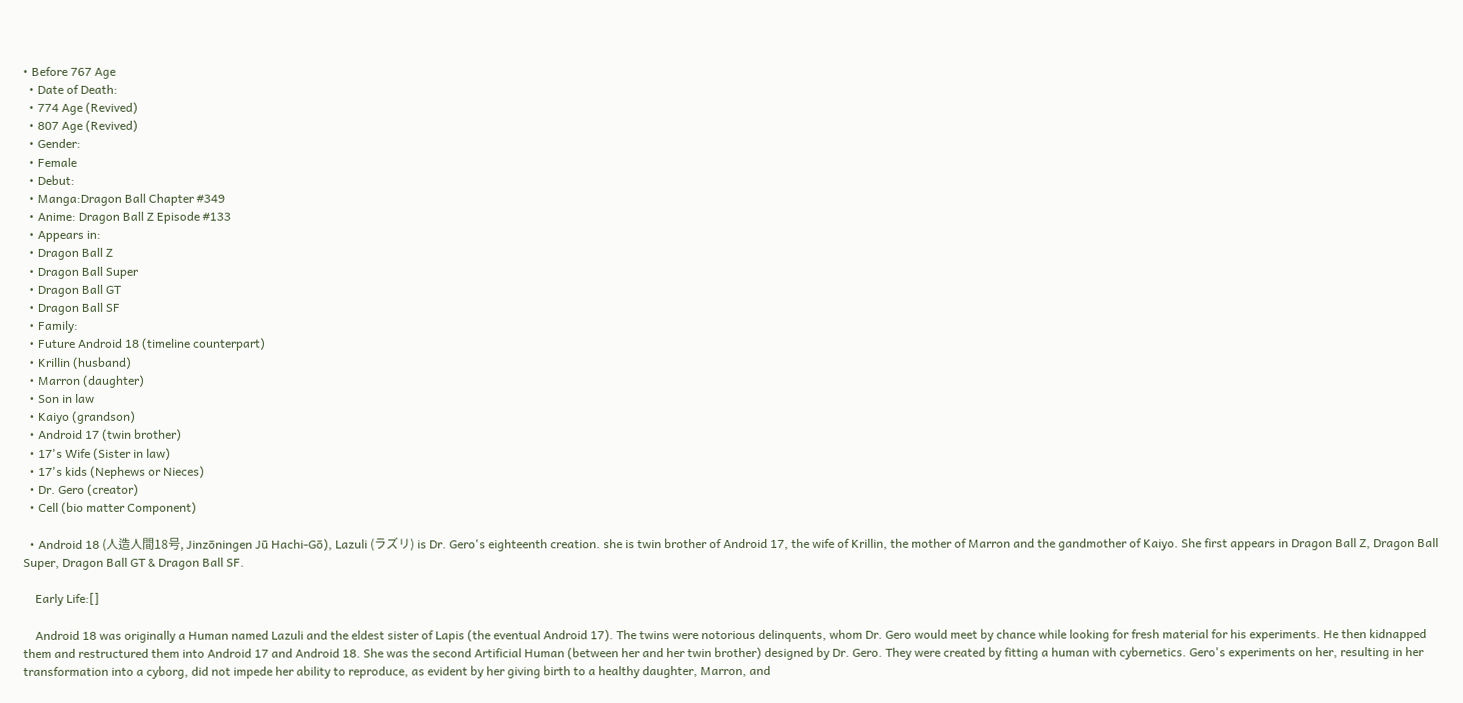• Before 767 Age
  • Date of Death:
  • 774 Age (Revived)
  • 807 Age (Revived)
  • Gender:
  • Female
  • Debut:
  • Manga:Dragon Ball Chapter #349
  • Anime: Dragon Ball Z Episode #133
  • Appears in:
  • Dragon Ball Z
  • Dragon Ball Super
  • Dragon Ball GT
  • Dragon Ball SF
  • Family:
  • Future Android 18 (timeline counterpart)
  • Krillin (husband)
  • Marron (daughter)
  • Son in law
  • Kaiyo (grandson)
  • Android 17 (twin brother)
  • 17's Wife (Sister in law)
  • 17's kids (Nephews or Nieces)
  • Dr. Gero (creator)
  • Cell (bio matter Component)

  • Android 18 (人造人間18号, Jinzōningen Jū Hachi-Gō), Lazuli (ラズリ) is Dr. Gero's eighteenth creation. she is twin brother of Android 17, the wife of Krillin, the mother of Marron and the gandmother of Kaiyo. She first appears in Dragon Ball Z, Dragon Ball Super, Dragon Ball GT & Dragon Ball SF.

    Early Life:[]

    Android 18 was originally a Human named Lazuli and the eldest sister of Lapis (the eventual Android 17). The twins were notorious delinquents, whom Dr. Gero would meet by chance while looking for fresh material for his experiments. He then kidnapped them and restructured them into Android 17 and Android 18. She was the second Artificial Human (between her and her twin brother) designed by Dr. Gero. They were created by fitting a human with cybernetics. Gero's experiments on her, resulting in her transformation into a cyborg, did not impede her ability to reproduce, as evident by her giving birth to a healthy daughter, Marron, and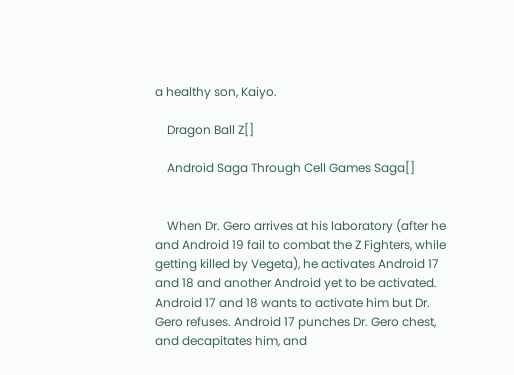a healthy son, Kaiyo.

    Dragon Ball Z[]

    Android Saga Through Cell Games Saga[]


    When Dr. Gero arrives at his laboratory (after he and Android 19 fail to combat the Z Fighters, while getting killed by Vegeta), he activates Android 17 and 18 and another Android yet to be activated. Android 17 and 18 wants to activate him but Dr. Gero refuses. Android 17 punches Dr. Gero chest, and decapitates him, and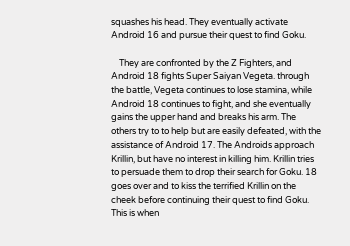squashes his head. They eventually activate Android 16 and pursue their quest to find Goku.

    They are confronted by the Z Fighters, and Android 18 fights Super Saiyan Vegeta. through the battle, Vegeta continues to lose stamina, while Android 18 continues to fight, and she eventually gains the upper hand and breaks his arm. The others try to to help but are easily defeated, with the assistance of Android 17. The Androids approach Krillin, but have no interest in killing him. Krillin tries to persuade them to drop their search for Goku. 18 goes over and to kiss the terrified Krillin on the cheek before continuing their quest to find Goku. This is when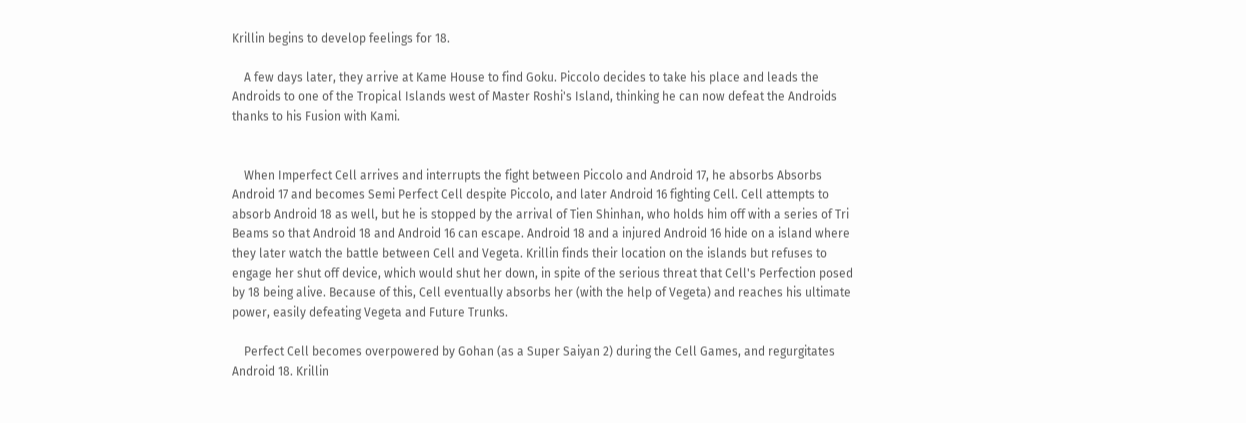Krillin begins to develop feelings for 18.

    A few days later, they arrive at Kame House to find Goku. Piccolo decides to take his place and leads the Androids to one of the Tropical Islands west of Master Roshi's Island, thinking he can now defeat the Androids thanks to his Fusion with Kami.


    When Imperfect Cell arrives and interrupts the fight between Piccolo and Android 17, he absorbs Absorbs Android 17 and becomes Semi Perfect Cell despite Piccolo, and later Android 16 fighting Cell. Cell attempts to absorb Android 18 as well, but he is stopped by the arrival of Tien Shinhan, who holds him off with a series of Tri Beams so that Android 18 and Android 16 can escape. Android 18 and a injured Android 16 hide on a island where they later watch the battle between Cell and Vegeta. Krillin finds their location on the islands but refuses to engage her shut off device, which would shut her down, in spite of the serious threat that Cell's Perfection posed by 18 being alive. Because of this, Cell eventually absorbs her (with the help of Vegeta) and reaches his ultimate power, easily defeating Vegeta and Future Trunks.

    Perfect Cell becomes overpowered by Gohan (as a Super Saiyan 2) during the Cell Games, and regurgitates Android 18. Krillin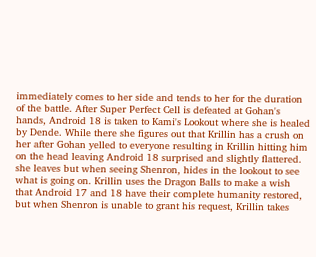immediately comes to her side and tends to her for the duration of the battle. After Super Perfect Cell is defeated at Gohan's hands, Android 18 is taken to Kami's Lookout where she is healed by Dende. While there she figures out that Krillin has a crush on her after Gohan yelled to everyone resulting in Krillin hitting him on the head leaving Android 18 surprised and slightly flattered. she leaves but when seeing Shenron, hides in the lookout to see what is going on. Krillin uses the Dragon Balls to make a wish that Android 17 and 18 have their complete humanity restored, but when Shenron is unable to grant his request, Krillin takes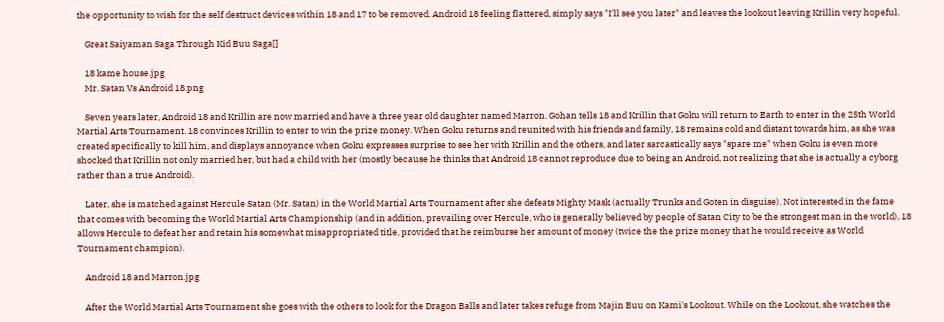the opportunity to wish for the self destruct devices within 18 and 17 to be removed. Android 18 feeling flattered, simply says "I'll see you later" and leaves the lookout leaving Krillin very hopeful.

    Great Saiyaman Saga Through Kid Buu Saga[]

    18 kame house.jpg
    Mr. Satan Vs Android 18.png

    Seven years later, Android 18 and Krillin are now married and have a three year old daughter named Marron. Gohan tells 18 and Krillin that Goku will return to Earth to enter in the 25th World Martial Arts Tournament. 18 convinces Krillin to enter to win the prize money. When Goku returns and reunited with his friends and family, 18 remains cold and distant towards him, as she was created specifically to kill him, and displays annoyance when Goku expresses surprise to see her with Krillin and the others, and later sarcastically says "spare me" when Goku is even more shocked that Krillin not only married her, but had a child with her (mostly because he thinks that Android 18 cannot reproduce due to being an Android, not realizing that she is actually a cyborg rather than a true Android).

    Later, she is matched against Hercule Satan (Mr. Satan) in the World Martial Arts Tournament after she defeats Mighty Mask (actually Trunks and Goten in disguise). Not interested in the fame that comes with becoming the World Martial Arts Championship (and in addition, prevailing over Hercule, who is generally believed by people of Satan City to be the strongest man in the world), 18 allows Hercule to defeat her and retain his somewhat misappropriated title, provided that he reimburse her amount of money (twice the the prize money that he would receive as World Tournament champion).

    Android 18 and Marron.jpg

    After the World Martial Arts Tournament she goes with the others to look for the Dragon Balls and later takes refuge from Majin Buu on Kami's Lookout. While on the Lookout, she watches the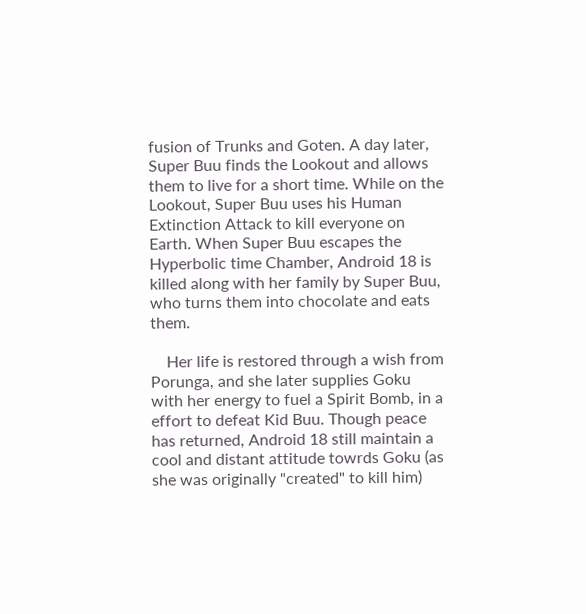fusion of Trunks and Goten. A day later, Super Buu finds the Lookout and allows them to live for a short time. While on the Lookout, Super Buu uses his Human Extinction Attack to kill everyone on Earth. When Super Buu escapes the Hyperbolic time Chamber, Android 18 is killed along with her family by Super Buu, who turns them into chocolate and eats them.

    Her life is restored through a wish from Porunga, and she later supplies Goku with her energy to fuel a Spirit Bomb, in a effort to defeat Kid Buu. Though peace has returned, Android 18 still maintain a cool and distant attitude towrds Goku (as she was originally "created" to kill him)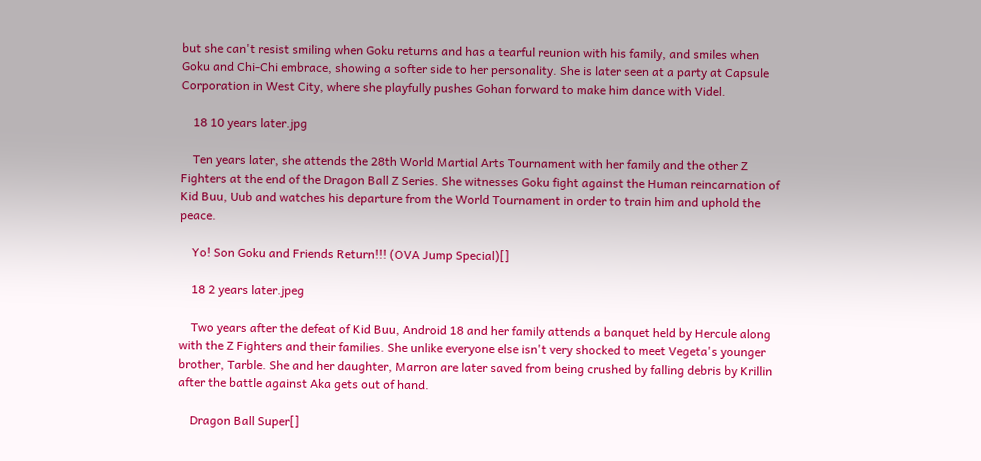but she can't resist smiling when Goku returns and has a tearful reunion with his family, and smiles when Goku and Chi-Chi embrace, showing a softer side to her personality. She is later seen at a party at Capsule Corporation in West City, where she playfully pushes Gohan forward to make him dance with Videl.

    18 10 years later.jpg

    Ten years later, she attends the 28th World Martial Arts Tournament with her family and the other Z Fighters at the end of the Dragon Ball Z Series. She witnesses Goku fight against the Human reincarnation of Kid Buu, Uub and watches his departure from the World Tournament in order to train him and uphold the peace.

    Yo! Son Goku and Friends Return!!! (OVA Jump Special)[]

    18 2 years later.jpeg

    Two years after the defeat of Kid Buu, Android 18 and her family attends a banquet held by Hercule along with the Z Fighters and their families. She unlike everyone else isn't very shocked to meet Vegeta's younger brother, Tarble. She and her daughter, Marron are later saved from being crushed by falling debris by Krillin after the battle against Aka gets out of hand.

    Dragon Ball Super[]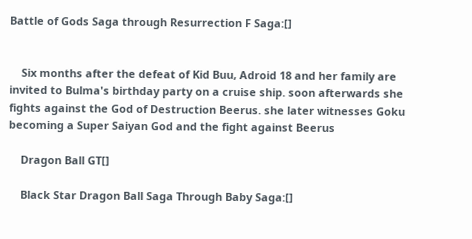Battle of Gods Saga through Resurrection F Saga:[]


    Six months after the defeat of Kid Buu, Adroid 18 and her family are invited to Bulma's birthday party on a cruise ship. soon afterwards she fights against the God of Destruction Beerus. she later witnesses Goku becoming a Super Saiyan God and the fight against Beerus

    Dragon Ball GT[]

    Black Star Dragon Ball Saga Through Baby Saga:[]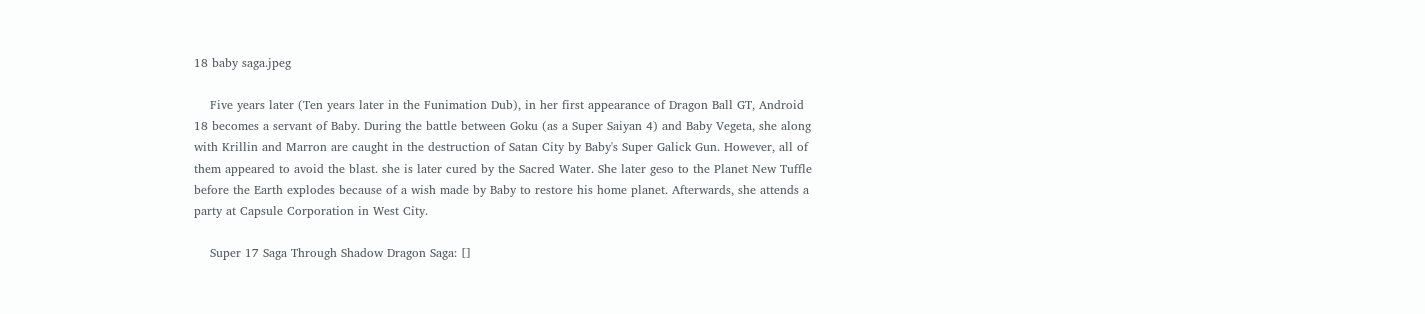18 baby saga.jpeg

    Five years later (Ten years later in the Funimation Dub), in her first appearance of Dragon Ball GT, Android 18 becomes a servant of Baby. During the battle between Goku (as a Super Saiyan 4) and Baby Vegeta, she along with Krillin and Marron are caught in the destruction of Satan City by Baby's Super Galick Gun. However, all of them appeared to avoid the blast. she is later cured by the Sacred Water. She later geso to the Planet New Tuffle before the Earth explodes because of a wish made by Baby to restore his home planet. Afterwards, she attends a party at Capsule Corporation in West City.

    Super 17 Saga Through Shadow Dragon Saga: []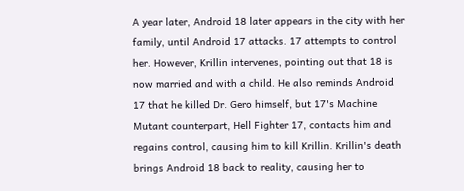A year later, Android 18 later appears in the city with her family, until Android 17 attacks. 17 attempts to control her. However, Krillin intervenes, pointing out that 18 is now married and with a child. He also reminds Android 17 that he killed Dr. Gero himself, but 17's Machine Mutant counterpart, Hell Fighter 17, contacts him and regains control, causing him to kill Krillin. Krillin's death brings Android 18 back to reality, causing her to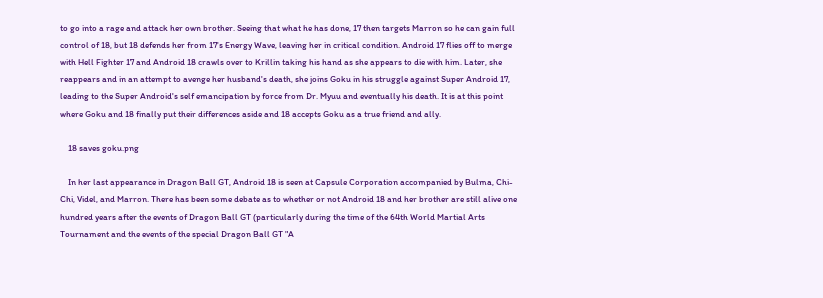to go into a rage and attack her own brother. Seeing that what he has done, 17 then targets Marron so he can gain full control of 18, but 18 defends her from 17's Energy Wave, leaving her in critical condition. Android 17 flies off to merge with Hell Fighter 17 and Android 18 crawls over to Krillin taking his hand as she appears to die with him. Later, she reappears and in an attempt to avenge her husband's death, she joins Goku in his struggle against Super Android 17, leading to the Super Android's self emancipation by force from Dr. Myuu and eventually his death. It is at this point where Goku and 18 finally put their differences aside and 18 accepts Goku as a true friend and ally.

    18 saves goku.png

    In her last appearance in Dragon Ball GT, Android 18 is seen at Capsule Corporation accompanied by Bulma, Chi-Chi, Videl, and Marron. There has been some debate as to whether or not Android 18 and her brother are still alive one hundred years after the events of Dragon Ball GT (particularly during the time of the 64th World Martial Arts Tournament and the events of the special Dragon Ball GT "A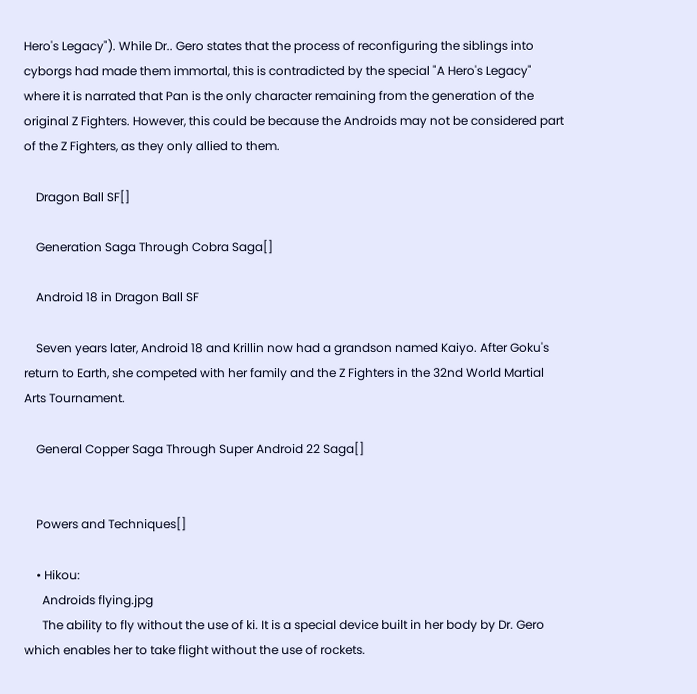Hero's Legacy"). While Dr.. Gero states that the process of reconfiguring the siblings into cyborgs had made them immortal, this is contradicted by the special "A Hero's Legacy" where it is narrated that Pan is the only character remaining from the generation of the original Z Fighters. However, this could be because the Androids may not be considered part of the Z Fighters, as they only allied to them.

    Dragon Ball SF[]

    Generation Saga Through Cobra Saga[]

    Android 18 in Dragon Ball SF

    Seven years later, Android 18 and Krillin now had a grandson named Kaiyo. After Goku's return to Earth, she competed with her family and the Z Fighters in the 32nd World Martial Arts Tournament.

    General Copper Saga Through Super Android 22 Saga[]


    Powers and Techniques[]

    • Hikou:
      Androids flying.jpg
      The ability to fly without the use of ki. It is a special device built in her body by Dr. Gero which enables her to take flight without the use of rockets.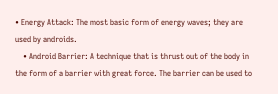• Energy Attack: The most basic form of energy waves; they are used by androids.
    • Android Barrier: A technique that is thrust out of the body in the form of a barrier with great force. The barrier can be used to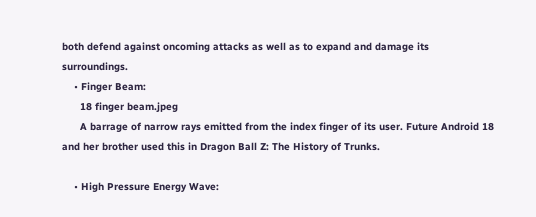both defend against oncoming attacks as well as to expand and damage its surroundings.
    • Finger Beam:
      18 finger beam.jpeg
      A barrage of narrow rays emitted from the index finger of its user. Future Android 18 and her brother used this in Dragon Ball Z: The History of Trunks.

    • High Pressure Energy Wave: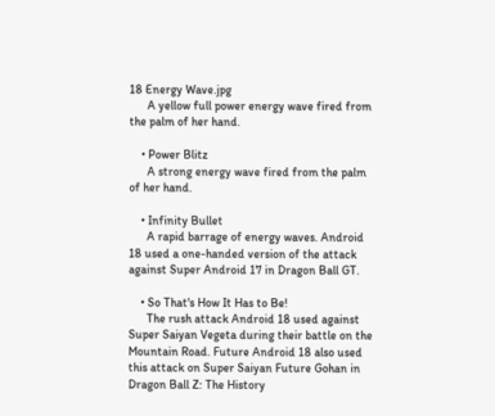18 Energy Wave.jpg
      A yellow full power energy wave fired from the palm of her hand.

    • Power Blitz
      A strong energy wave fired from the palm of her hand.

    • Infinity Bullet
      A rapid barrage of energy waves. Android 18 used a one-handed version of the attack against Super Android 17 in Dragon Ball GT.

    • So That's How It Has to Be!
      The rush attack Android 18 used against Super Saiyan Vegeta during their battle on the Mountain Road. Future Android 18 also used this attack on Super Saiyan Future Gohan in Dragon Ball Z: The History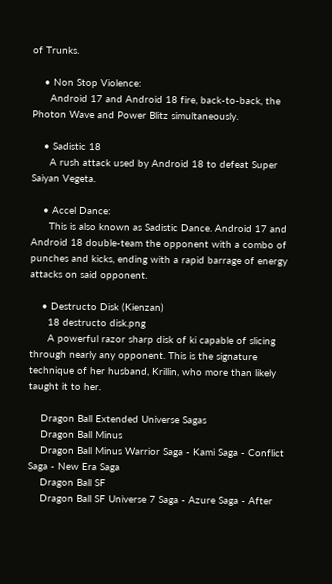of Trunks.

    • Non Stop Violence:
      Android 17 and Android 18 fire, back-to-back, the Photon Wave and Power Blitz simultaneously.

    • Sadistic 18
      A rush attack used by Android 18 to defeat Super Saiyan Vegeta.

    • Accel Dance:
      This is also known as Sadistic Dance. Android 17 and Android 18 double-team the opponent with a combo of punches and kicks, ending with a rapid barrage of energy attacks on said opponent.

    • Destructo Disk (Kienzan)
      18 destructo disk.png
      A powerful razor sharp disk of ki capable of slicing through nearly any opponent. This is the signature technique of her husband, Krillin, who more than likely taught it to her.

    Dragon Ball Extended Universe Sagas
    Dragon Ball Minus
    Dragon Ball Minus Warrior Saga - Kami Saga - Conflict Saga - New Era Saga
    Dragon Ball SF
    Dragon Ball SF Universe 7 Saga - Azure Saga - After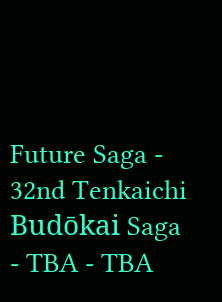Future Saga - 32nd Tenkaichi Budōkai Saga - TBA - TBA